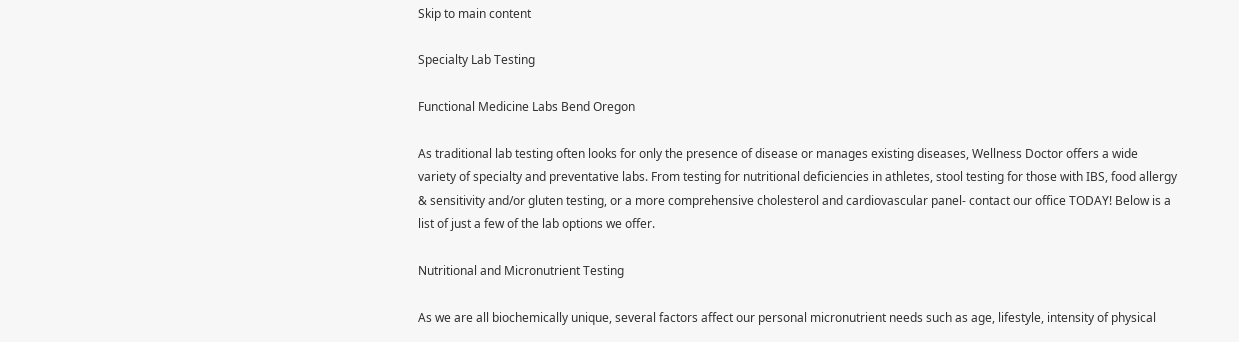Skip to main content

Specialty Lab Testing

Functional Medicine Labs Bend Oregon

As traditional lab testing often looks for only the presence of disease or manages existing diseases, Wellness Doctor offers a wide variety of specialty and preventative labs. From testing for nutritional deficiencies in athletes, stool testing for those with IBS, food allergy & sensitivity and/or gluten testing, or a more comprehensive cholesterol and cardiovascular panel- contact our office TODAY! Below is a list of just a few of the lab options we offer.

Nutritional and Micronutrient Testing

As we are all biochemically unique, several factors affect our personal micronutrient needs such as age, lifestyle, intensity of physical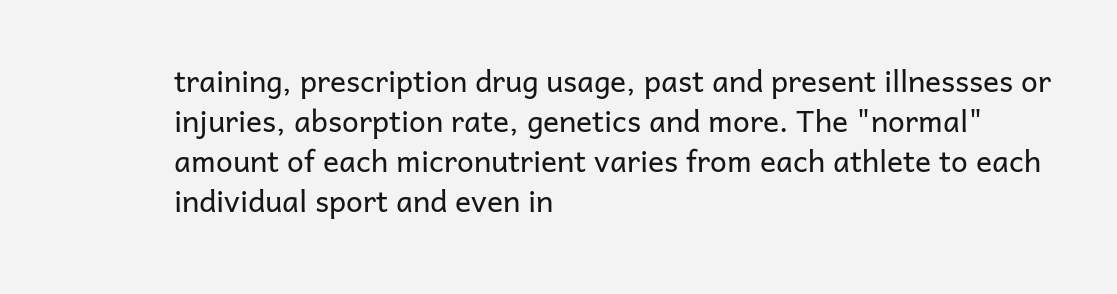training, prescription drug usage, past and present illnessses or injuries, absorption rate, genetics and more. The "normal" amount of each micronutrient varies from each athlete to each individual sport and even in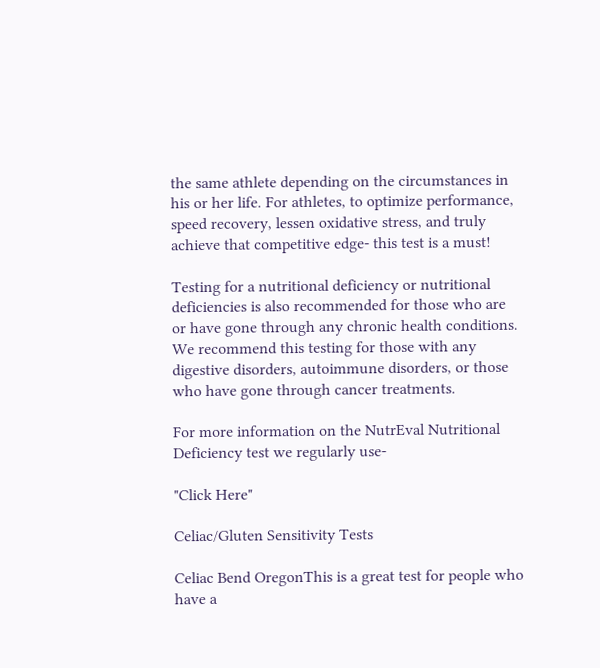the same athlete depending on the circumstances in his or her life. For athletes, to optimize performance, speed recovery, lessen oxidative stress, and truly achieve that competitive edge- this test is a must!

Testing for a nutritional deficiency or nutritional deficiencies is also recommended for those who are or have gone through any chronic health conditions. We recommend this testing for those with any digestive disorders, autoimmune disorders, or those who have gone through cancer treatments.

For more information on the NutrEval Nutritional Deficiency test we regularly use-

"Click Here"

Celiac/Gluten Sensitivity Tests

Celiac Bend OregonThis is a great test for people who have a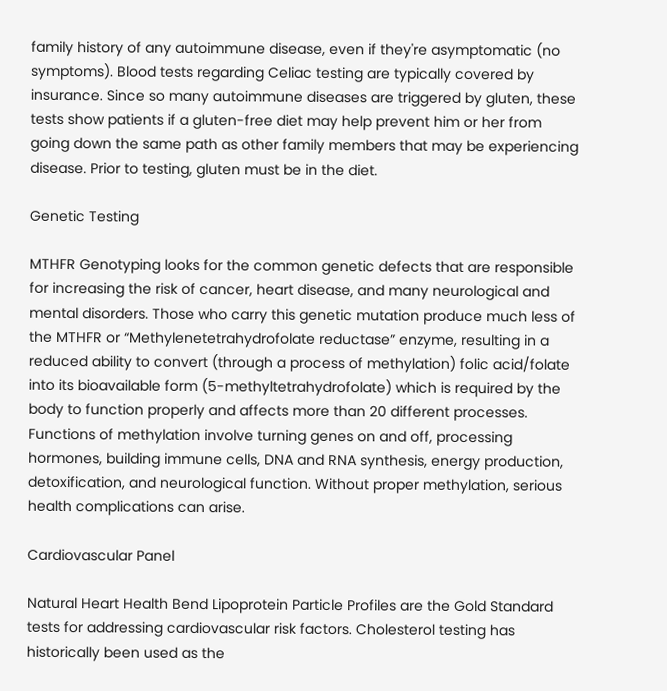family history of any autoimmune disease, even if they're asymptomatic (no symptoms). Blood tests regarding Celiac testing are typically covered by insurance. Since so many autoimmune diseases are triggered by gluten, these tests show patients if a gluten-free diet may help prevent him or her from going down the same path as other family members that may be experiencing disease. Prior to testing, gluten must be in the diet.

Genetic Testing

MTHFR Genotyping looks for the common genetic defects that are responsible for increasing the risk of cancer, heart disease, and many neurological and mental disorders. Those who carry this genetic mutation produce much less of the MTHFR or “Methylenetetrahydrofolate reductase” enzyme, resulting in a reduced ability to convert (through a process of methylation) folic acid/folate into its bioavailable form (5-methyltetrahydrofolate) which is required by the body to function properly and affects more than 20 different processes. Functions of methylation involve turning genes on and off, processing hormones, building immune cells, DNA and RNA synthesis, energy production, detoxification, and neurological function. Without proper methylation, serious health complications can arise.

Cardiovascular Panel

Natural Heart Health Bend Lipoprotein Particle Profiles are the Gold Standard tests for addressing cardiovascular risk factors. Cholesterol testing has historically been used as the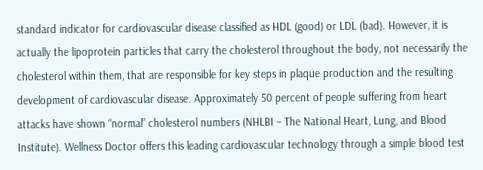standard indicator for cardiovascular disease classified as HDL (good) or LDL (bad). However, it is actually the lipoprotein particles that carry the cholesterol throughout the body, not necessarily the cholesterol within them, that are responsible for key steps in plaque production and the resulting development of cardiovascular disease. Approximately 50 percent of people suffering from heart attacks have shown “normal” cholesterol numbers (NHLBI – The National Heart, Lung, and Blood Institute). Wellness Doctor offers this leading cardiovascular technology through a simple blood test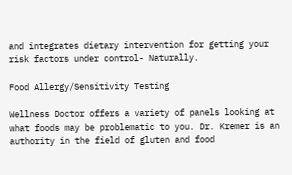and integrates dietary intervention for getting your risk factors under control- Naturally.

Food Allergy/Sensitivity Testing

Wellness Doctor offers a variety of panels looking at what foods may be problematic to you. Dr. Kremer is an authority in the field of gluten and food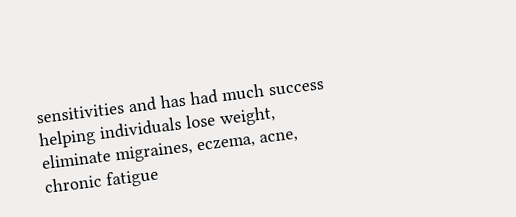sensitivities and has had much success helping individuals lose weight, eliminate migraines, eczema, acne, chronic fatigue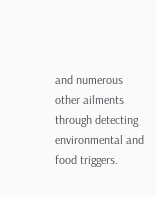and numerous other ailments through detecting environmental and food triggers.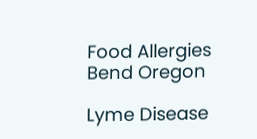Food Allergies Bend Oregon

Lyme Disease